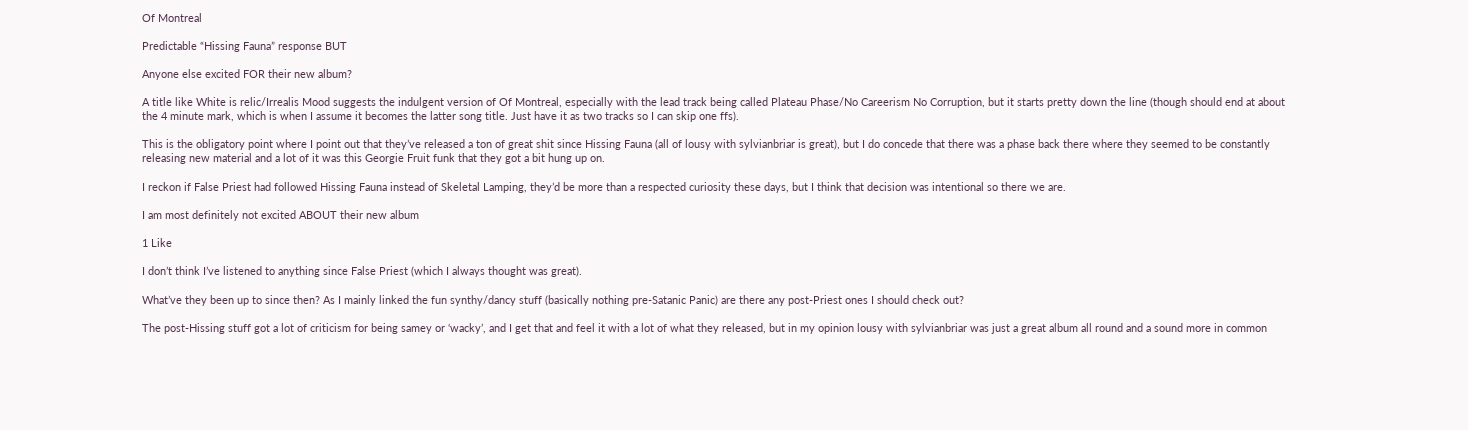Of Montreal

Predictable “Hissing Fauna” response BUT

Anyone else excited FOR their new album?

A title like White is relic/Irrealis Mood suggests the indulgent version of Of Montreal, especially with the lead track being called Plateau Phase/No Careerism No Corruption, but it starts pretty down the line (though should end at about the 4 minute mark, which is when I assume it becomes the latter song title. Just have it as two tracks so I can skip one ffs).

This is the obligatory point where I point out that they’ve released a ton of great shit since Hissing Fauna (all of lousy with sylvianbriar is great), but I do concede that there was a phase back there where they seemed to be constantly releasing new material and a lot of it was this Georgie Fruit funk that they got a bit hung up on.

I reckon if False Priest had followed Hissing Fauna instead of Skeletal Lamping, they’d be more than a respected curiosity these days, but I think that decision was intentional so there we are.

I am most definitely not excited ABOUT their new album

1 Like

I don’t think I’ve listened to anything since False Priest (which I always thought was great).

What’ve they been up to since then? As I mainly linked the fun synthy/dancy stuff (basically nothing pre-Satanic Panic) are there any post-Priest ones I should check out?

The post-Hissing stuff got a lot of criticism for being samey or ‘wacky’, and I get that and feel it with a lot of what they released, but in my opinion lousy with sylvianbriar was just a great album all round and a sound more in common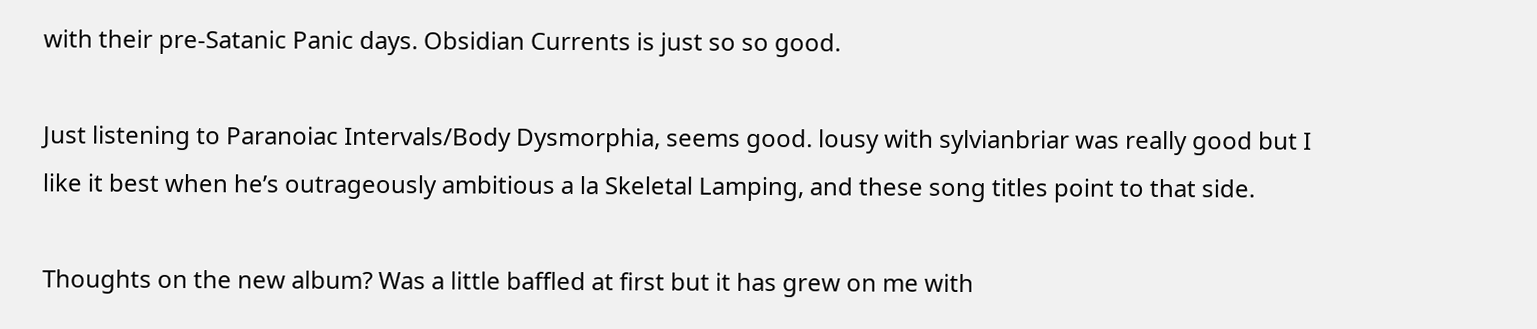with their pre-Satanic Panic days. Obsidian Currents is just so so good.

Just listening to Paranoiac Intervals/Body Dysmorphia, seems good. lousy with sylvianbriar was really good but I like it best when he’s outrageously ambitious a la Skeletal Lamping, and these song titles point to that side.

Thoughts on the new album? Was a little baffled at first but it has grew on me with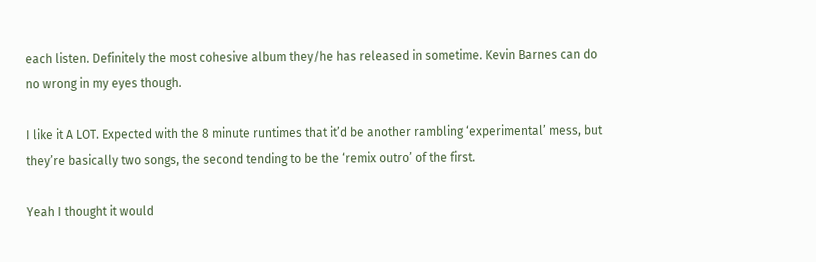each listen. Definitely the most cohesive album they/he has released in sometime. Kevin Barnes can do no wrong in my eyes though.

I like it A LOT. Expected with the 8 minute runtimes that it’d be another rambling ‘experimental’ mess, but they’re basically two songs, the second tending to be the ‘remix outro’ of the first.

Yeah I thought it would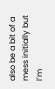also be a bit of a mess initially but I’m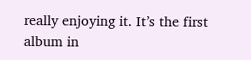really enjoying it. It’s the first album in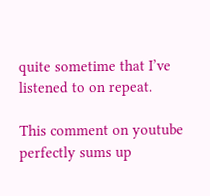quite sometime that I’ve listened to on repeat.

This comment on youtube perfectly sums up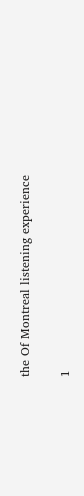the Of Montreal listening experience

1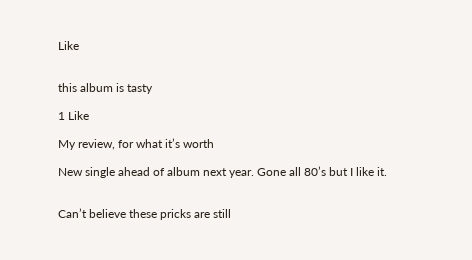Like


this album is tasty

1 Like

My review, for what it’s worth

New single ahead of album next year. Gone all 80’s but I like it.


Can’t believe these pricks are still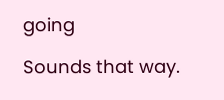going

Sounds that way.